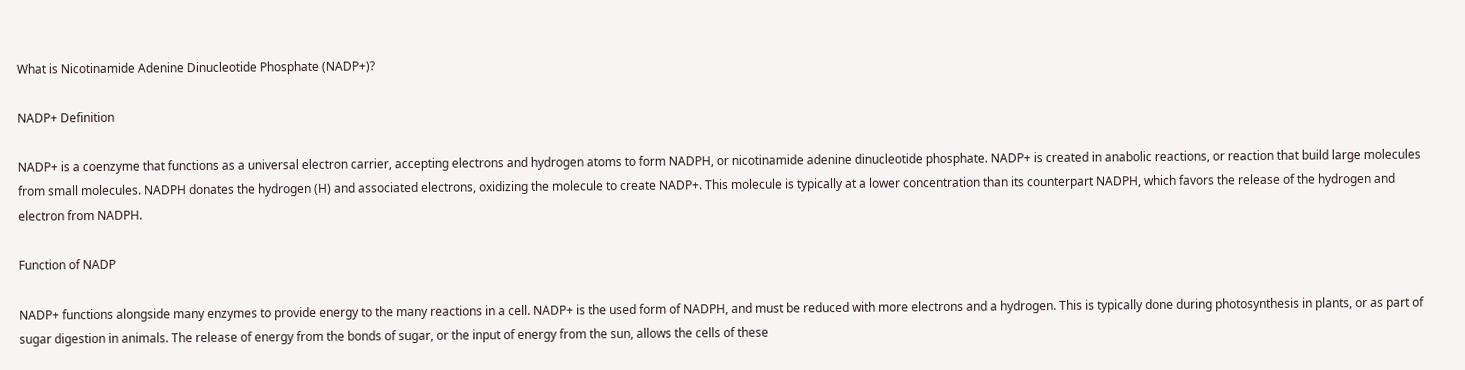What is Nicotinamide Adenine Dinucleotide Phosphate (NADP+)?

NADP+ Definition

NADP+ is a coenzyme that functions as a universal electron carrier, accepting electrons and hydrogen atoms to form NADPH, or nicotinamide adenine dinucleotide phosphate. NADP+ is created in anabolic reactions, or reaction that build large molecules from small molecules. NADPH donates the hydrogen (H) and associated electrons, oxidizing the molecule to create NADP+. This molecule is typically at a lower concentration than its counterpart NADPH, which favors the release of the hydrogen and electron from NADPH.

Function of NADP

NADP+ functions alongside many enzymes to provide energy to the many reactions in a cell. NADP+ is the used form of NADPH, and must be reduced with more electrons and a hydrogen. This is typically done during photosynthesis in plants, or as part of sugar digestion in animals. The release of energy from the bonds of sugar, or the input of energy from the sun, allows the cells of these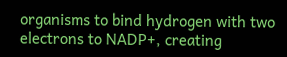organisms to bind hydrogen with two electrons to NADP+, creating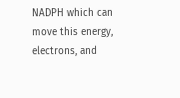NADPH which can move this energy, electrons, and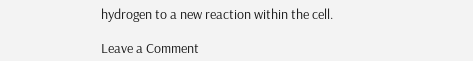hydrogen to a new reaction within the cell.

Leave a Comment